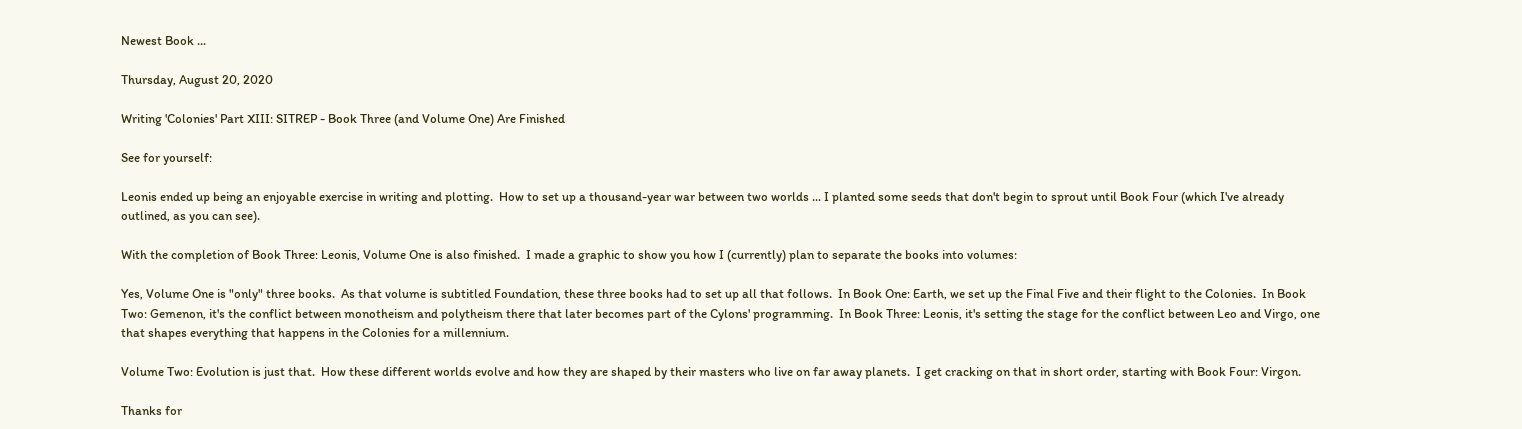Newest Book ...

Thursday, August 20, 2020

Writing 'Colonies' Part XIII: SITREP - Book Three (and Volume One) Are Finished

See for yourself:

Leonis ended up being an enjoyable exercise in writing and plotting.  How to set up a thousand-year war between two worlds ... I planted some seeds that don't begin to sprout until Book Four (which I've already outlined, as you can see).

With the completion of Book Three: Leonis, Volume One is also finished.  I made a graphic to show you how I (currently) plan to separate the books into volumes:

Yes, Volume One is "only" three books.  As that volume is subtitled Foundation, these three books had to set up all that follows.  In Book One: Earth, we set up the Final Five and their flight to the Colonies.  In Book Two: Gemenon, it's the conflict between monotheism and polytheism there that later becomes part of the Cylons' programming.  In Book Three: Leonis, it's setting the stage for the conflict between Leo and Virgo, one that shapes everything that happens in the Colonies for a millennium.

Volume Two: Evolution is just that.  How these different worlds evolve and how they are shaped by their masters who live on far away planets.  I get cracking on that in short order, starting with Book Four: Virgon.

Thanks for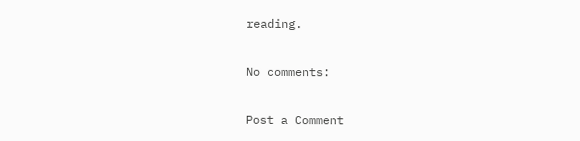reading.

No comments:

Post a Comment